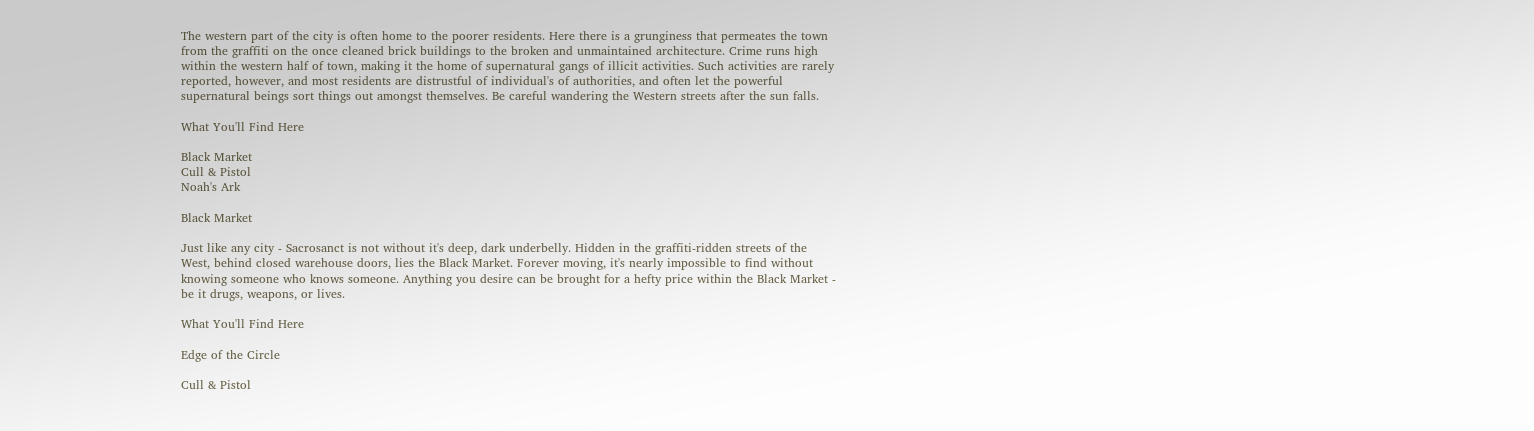The western part of the city is often home to the poorer residents. Here there is a grunginess that permeates the town from the graffiti on the once cleaned brick buildings to the broken and unmaintained architecture. Crime runs high within the western half of town, making it the home of supernatural gangs of illicit activities. Such activities are rarely reported, however, and most residents are distrustful of individual's of authorities, and often let the powerful supernatural beings sort things out amongst themselves. Be careful wandering the Western streets after the sun falls.

What You'll Find Here

Black Market
Cull & Pistol
Noah's Ark

Black Market

Just like any city - Sacrosanct is not without it's deep, dark underbelly. Hidden in the graffiti-ridden streets of the West, behind closed warehouse doors, lies the Black Market. Forever moving, it's nearly impossible to find without knowing someone who knows someone. Anything you desire can be brought for a hefty price within the Black Market - be it drugs, weapons, or lives.

What You'll Find Here

Edge of the Circle

Cull & Pistol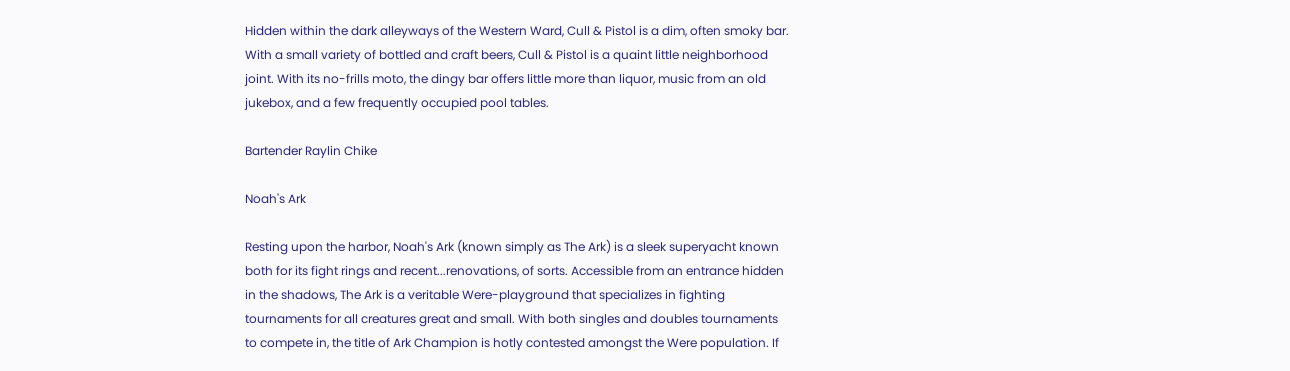Hidden within the dark alleyways of the Western Ward, Cull & Pistol is a dim, often smoky bar. With a small variety of bottled and craft beers, Cull & Pistol is a quaint little neighborhood joint. With its no-frills moto, the dingy bar offers little more than liquor, music from an old jukebox, and a few frequently occupied pool tables.

Bartender Raylin Chike

Noah's Ark

Resting upon the harbor, Noah's Ark (known simply as The Ark) is a sleek superyacht known both for its fight rings and recent...renovations, of sorts. Accessible from an entrance hidden in the shadows, The Ark is a veritable Were-playground that specializes in fighting tournaments for all creatures great and small. With both singles and doubles tournaments to compete in, the title of Ark Champion is hotly contested amongst the Were population. If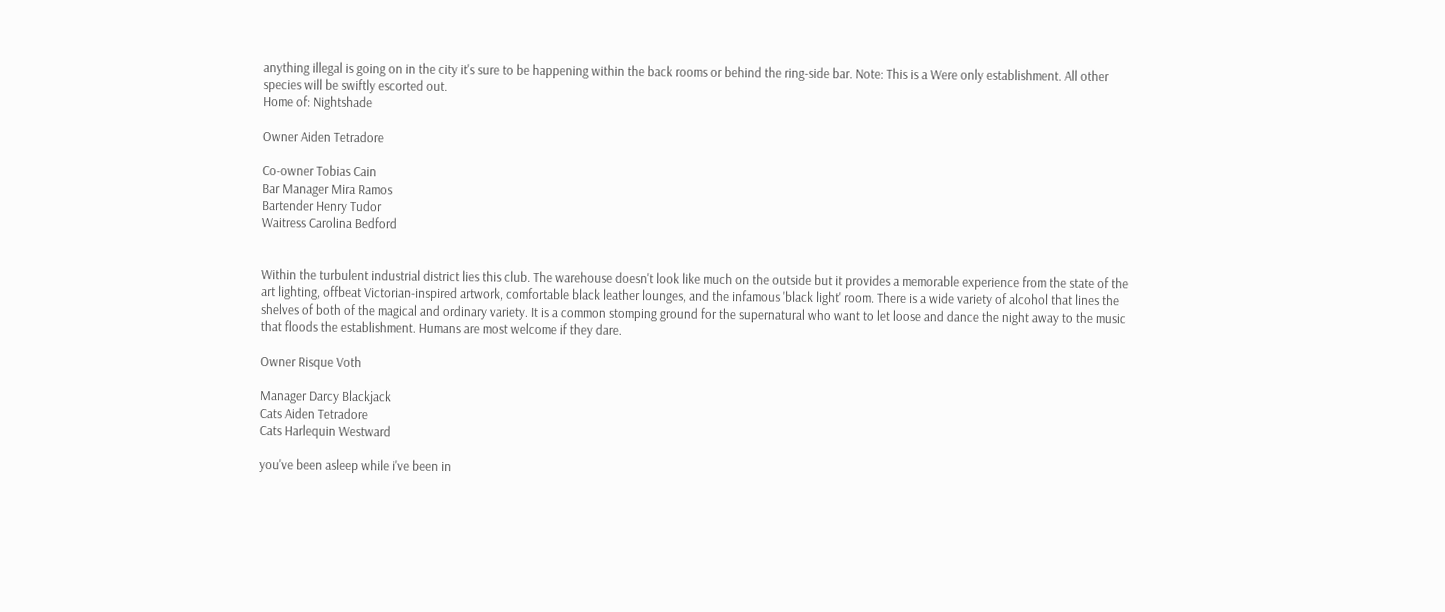anything illegal is going on in the city it's sure to be happening within the back rooms or behind the ring-side bar. Note: This is a Were only establishment. All other species will be swiftly escorted out.
Home of: Nightshade

Owner Aiden Tetradore

Co-owner Tobias Cain
Bar Manager Mira Ramos
Bartender Henry Tudor
Waitress Carolina Bedford


Within the turbulent industrial district lies this club. The warehouse doesn't look like much on the outside but it provides a memorable experience from the state of the art lighting, offbeat Victorian-inspired artwork, comfortable black leather lounges, and the infamous 'black light' room. There is a wide variety of alcohol that lines the shelves of both of the magical and ordinary variety. It is a common stomping ground for the supernatural who want to let loose and dance the night away to the music that floods the establishment. Humans are most welcome if they dare.

Owner Risque Voth

Manager Darcy Blackjack
Cats Aiden Tetradore
Cats Harlequin Westward

you've been asleep while i've been in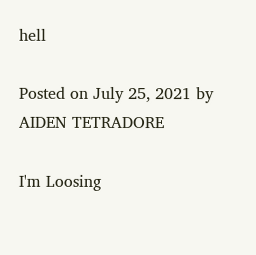hell

Posted on July 25, 2021 by AIDEN TETRADORE

I'm Loosing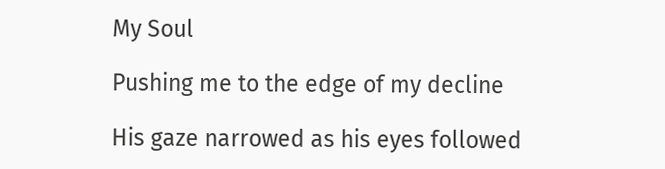My Soul

Pushing me to the edge of my decline

His gaze narrowed as his eyes followed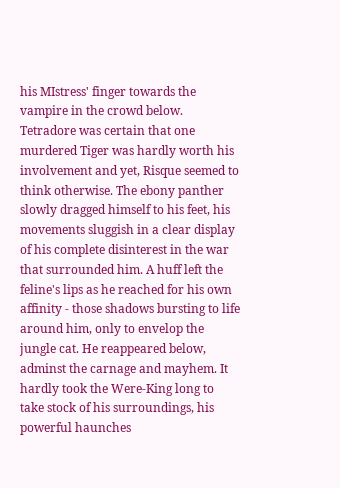his MIstress' finger towards the vampire in the crowd below. Tetradore was certain that one murdered Tiger was hardly worth his involvement and yet, Risque seemed to think otherwise. The ebony panther slowly dragged himself to his feet, his movements sluggish in a clear display of his complete disinterest in the war that surrounded him. A huff left the feline's lips as he reached for his own affinity - those shadows bursting to life around him, only to envelop the jungle cat. He reappeared below, adminst the carnage and mayhem. It hardly took the Were-King long to take stock of his surroundings, his powerful haunches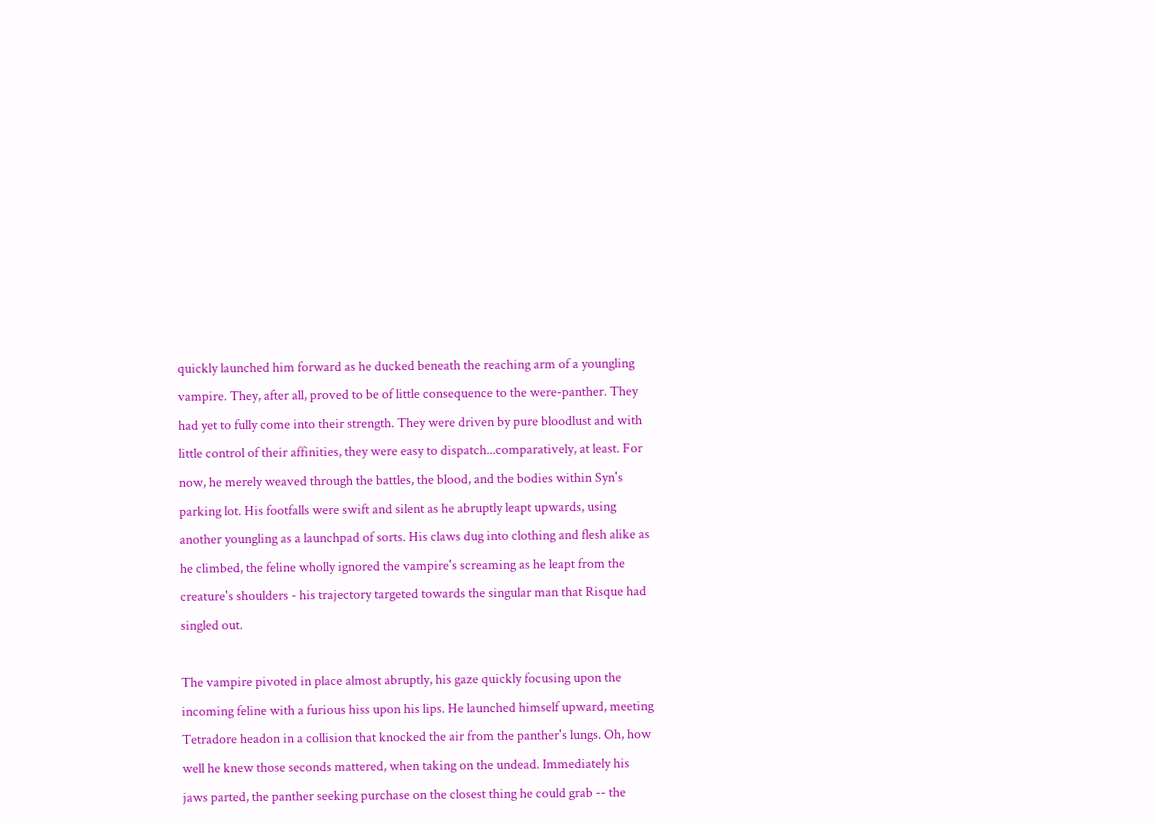quickly launched him forward as he ducked beneath the reaching arm of a youngling vampire. They, after all, proved to be of little consequence to the were-panther. They had yet to fully come into their strength. They were driven by pure bloodlust and with little control of their affinities, they were easy to dispatch...comparatively, at least. For now, he merely weaved through the battles, the blood, and the bodies within Syn's parking lot. His footfalls were swift and silent as he abruptly leapt upwards, using another youngling as a launchpad of sorts. His claws dug into clothing and flesh alike as he climbed, the feline wholly ignored the vampire's screaming as he leapt from the creature's shoulders - his trajectory targeted towards the singular man that Risque had singled out.

The vampire pivoted in place almost abruptly, his gaze quickly focusing upon the incoming feline with a furious hiss upon his lips. He launched himself upward, meeting Tetradore headon in a collision that knocked the air from the panther's lungs. Oh, how well he knew those seconds mattered, when taking on the undead. Immediately his jaws parted, the panther seeking purchase on the closest thing he could grab -- the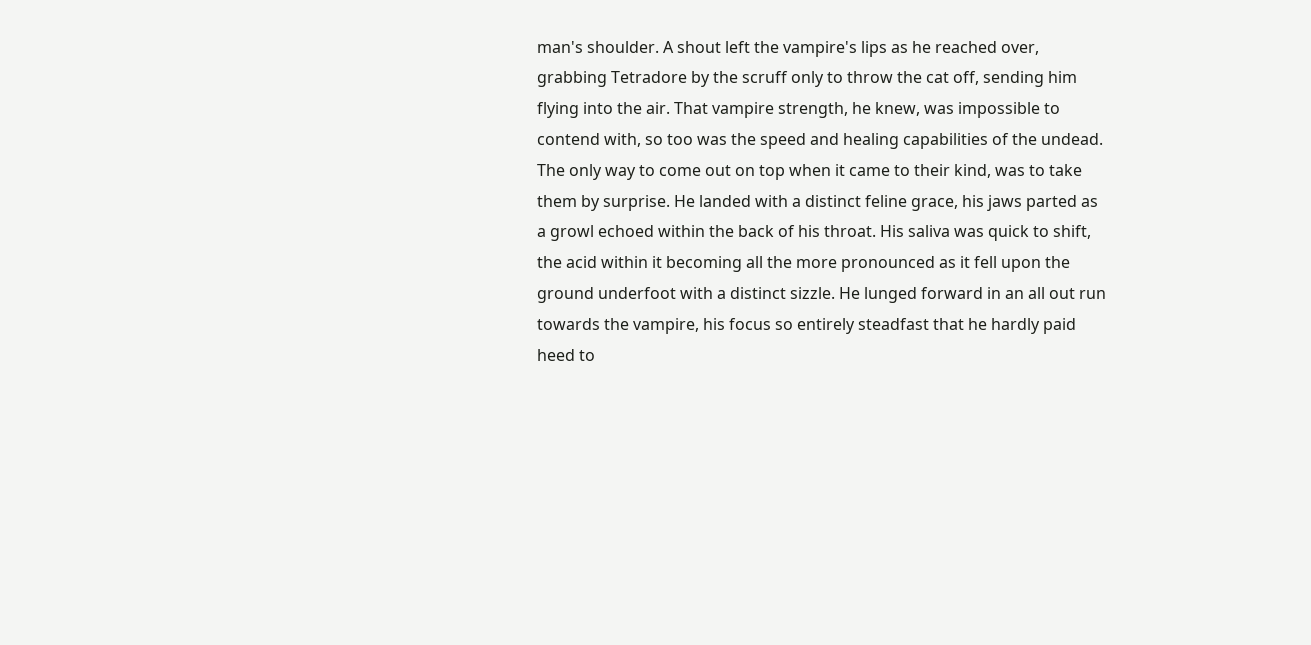man's shoulder. A shout left the vampire's lips as he reached over, grabbing Tetradore by the scruff only to throw the cat off, sending him flying into the air. That vampire strength, he knew, was impossible to contend with, so too was the speed and healing capabilities of the undead. The only way to come out on top when it came to their kind, was to take them by surprise. He landed with a distinct feline grace, his jaws parted as a growl echoed within the back of his throat. His saliva was quick to shift, the acid within it becoming all the more pronounced as it fell upon the ground underfoot with a distinct sizzle. He lunged forward in an all out run towards the vampire, his focus so entirely steadfast that he hardly paid heed to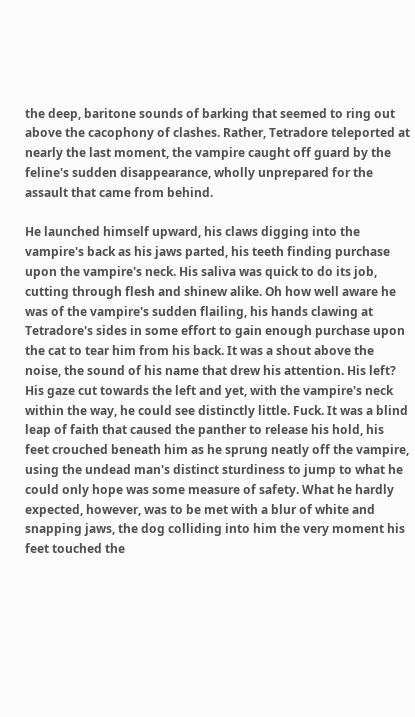the deep, baritone sounds of barking that seemed to ring out above the cacophony of clashes. Rather, Tetradore teleported at nearly the last moment, the vampire caught off guard by the feline's sudden disappearance, wholly unprepared for the assault that came from behind.

He launched himself upward, his claws digging into the vampire's back as his jaws parted, his teeth finding purchase upon the vampire's neck. His saliva was quick to do its job, cutting through flesh and shinew alike. Oh how well aware he was of the vampire's sudden flailing, his hands clawing at Tetradore's sides in some effort to gain enough purchase upon the cat to tear him from his back. It was a shout above the noise, the sound of his name that drew his attention. His left? His gaze cut towards the left and yet, with the vampire's neck within the way, he could see distinctly little. Fuck. It was a blind leap of faith that caused the panther to release his hold, his feet crouched beneath him as he sprung neatly off the vampire, using the undead man's distinct sturdiness to jump to what he could only hope was some measure of safety. What he hardly expected, however, was to be met with a blur of white and snapping jaws, the dog colliding into him the very moment his feet touched the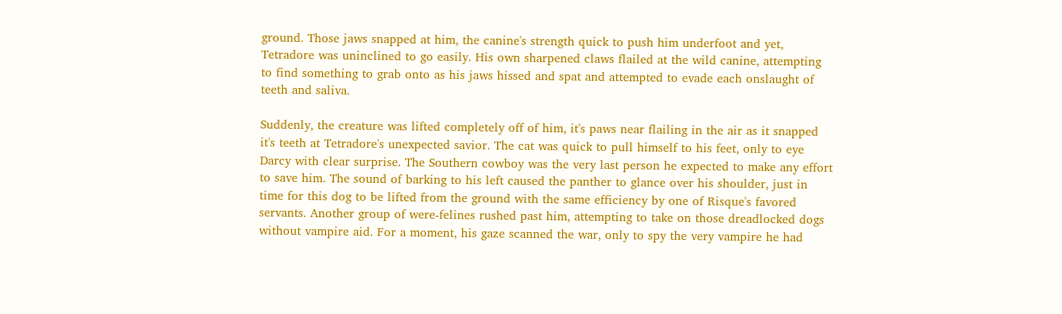ground. Those jaws snapped at him, the canine's strength quick to push him underfoot and yet, Tetradore was uninclined to go easily. His own sharpened claws flailed at the wild canine, attempting to find something to grab onto as his jaws hissed and spat and attempted to evade each onslaught of teeth and saliva.

Suddenly, the creature was lifted completely off of him, it's paws near flailing in the air as it snapped it's teeth at Tetradore's unexpected savior. The cat was quick to pull himself to his feet, only to eye Darcy with clear surprise. The Southern cowboy was the very last person he expected to make any effort to save him. The sound of barking to his left caused the panther to glance over his shoulder, just in time for this dog to be lifted from the ground with the same efficiency by one of Risque's favored servants. Another group of were-felines rushed past him, attempting to take on those dreadlocked dogs without vampire aid. For a moment, his gaze scanned the war, only to spy the very vampire he had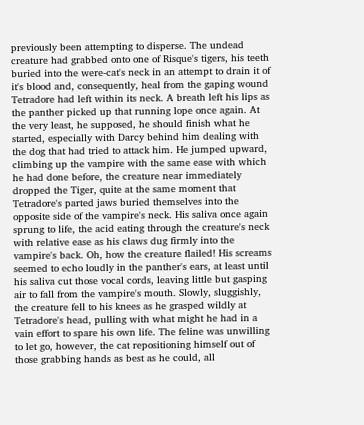previously been attempting to disperse. The undead creature had grabbed onto one of Risque's tigers, his teeth buried into the were-cat's neck in an attempt to drain it of it's blood and, consequently, heal from the gaping wound Tetradore had left within its neck. A breath left his lips as the panther picked up that running lope once again. At the very least, he supposed, he should finish what he started, especially with Darcy behind him dealing with the dog that had tried to attack him. He jumped upward, climbing up the vampire with the same ease with which he had done before, the creature near immediately dropped the Tiger, quite at the same moment that Tetradore's parted jaws buried themselves into the opposite side of the vampire's neck. His saliva once again sprung to life, the acid eating through the creature's neck with relative ease as his claws dug firmly into the vampire's back. Oh, how the creature flailed! His screams seemed to echo loudly in the panther's ears, at least until his saliva cut those vocal cords, leaving little but gasping air to fall from the vampire's mouth. Slowly, sluggishly, the creature fell to his knees as he grasped wildly at Tetradore's head, pulling with what might he had in a vain effort to spare his own life. The feline was unwilling to let go, however, the cat repositioning himself out of those grabbing hands as best as he could, all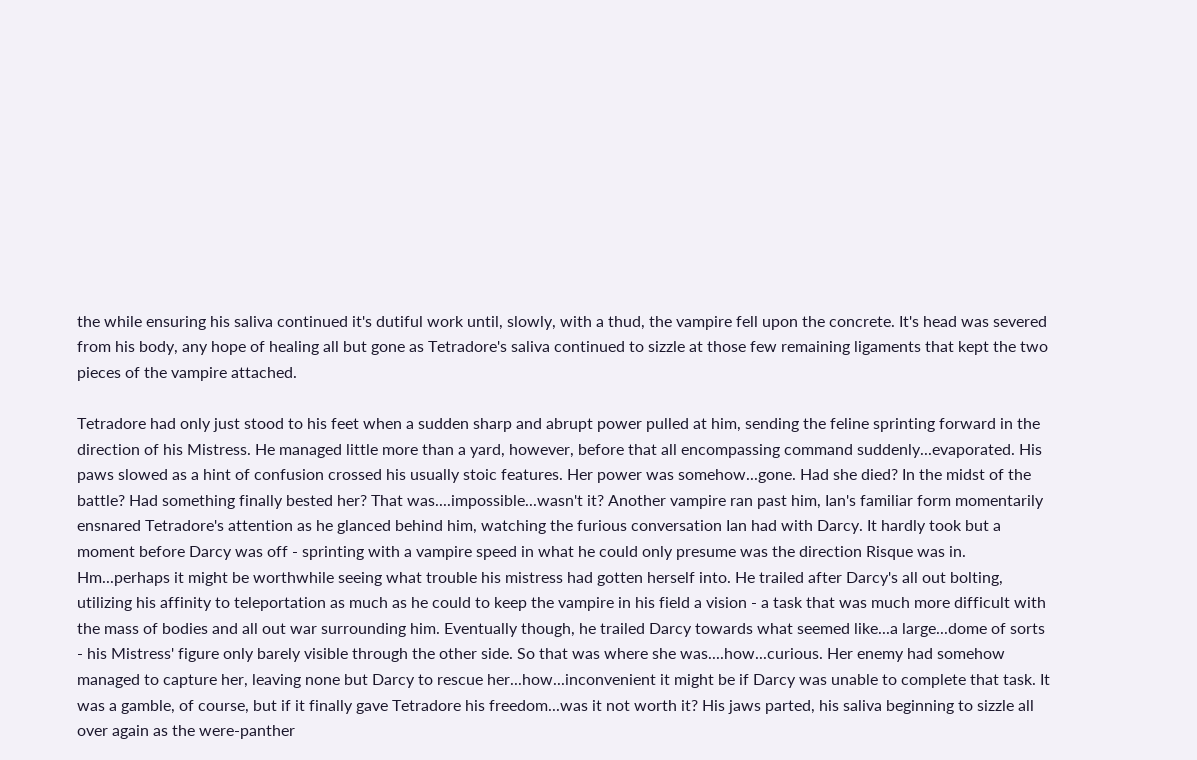the while ensuring his saliva continued it's dutiful work until, slowly, with a thud, the vampire fell upon the concrete. It's head was severed from his body, any hope of healing all but gone as Tetradore's saliva continued to sizzle at those few remaining ligaments that kept the two pieces of the vampire attached.

Tetradore had only just stood to his feet when a sudden sharp and abrupt power pulled at him, sending the feline sprinting forward in the direction of his Mistress. He managed little more than a yard, however, before that all encompassing command suddenly...evaporated. His paws slowed as a hint of confusion crossed his usually stoic features. Her power was somehow...gone. Had she died? In the midst of the battle? Had something finally bested her? That was....impossible...wasn't it? Another vampire ran past him, Ian's familiar form momentarily ensnared Tetradore's attention as he glanced behind him, watching the furious conversation Ian had with Darcy. It hardly took but a moment before Darcy was off - sprinting with a vampire speed in what he could only presume was the direction Risque was in. Hm...perhaps it might be worthwhile seeing what trouble his mistress had gotten herself into. He trailed after Darcy's all out bolting, utilizing his affinity to teleportation as much as he could to keep the vampire in his field a vision - a task that was much more difficult with the mass of bodies and all out war surrounding him. Eventually though, he trailed Darcy towards what seemed like...a large...dome of sorts - his Mistress' figure only barely visible through the other side. So that was where she was....how...curious. Her enemy had somehow managed to capture her, leaving none but Darcy to rescue her...how...inconvenient it might be if Darcy was unable to complete that task. It was a gamble, of course, but if it finally gave Tetradore his freedom...was it not worth it? His jaws parted, his saliva beginning to sizzle all over again as the were-panther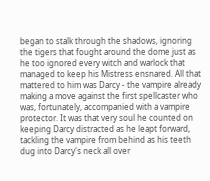began to stalk through the shadows, ignoring the tigers that fought around the dome just as he too ignored every witch and warlock that managed to keep his Mistress ensnared. All that mattered to him was Darcy - the vampire already making a move against the first spellcaster who was, fortunately, accompanied with a vampire protector. It was that very soul he counted on keeping Darcy distracted as he leapt forward, tackling the vampire from behind as his teeth dug into Darcy's neck all over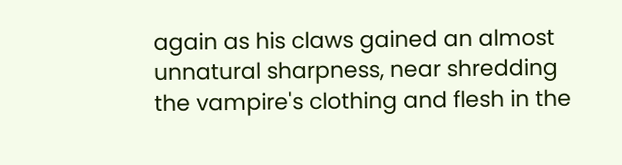again as his claws gained an almost unnatural sharpness, near shredding the vampire's clothing and flesh in the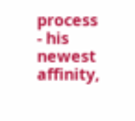process - his newest affinity,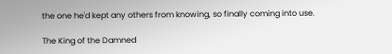the one he'd kept any others from knowing, so finally coming into use.

The King of the Damned